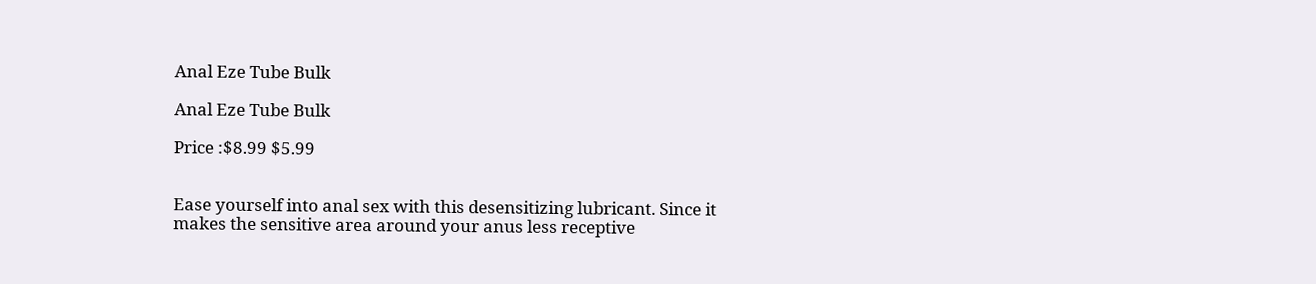Anal Eze Tube Bulk

Anal Eze Tube Bulk

Price :$8.99 $5.99


Ease yourself into anal sex with this desensitizing lubricant. Since it makes the sensitive area around your anus less receptive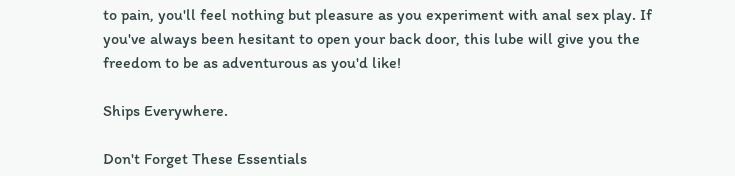to pain, you'll feel nothing but pleasure as you experiment with anal sex play. If you've always been hesitant to open your back door, this lube will give you the freedom to be as adventurous as you'd like!

Ships Everywhere.

Don't Forget These Essentials